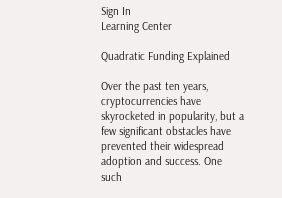Sign In
Learning Center

Quadratic Funding Explained

Over the past ten years, cryptocurrencies have skyrocketed in popularity, but a few significant obstacles have prevented their widespread adoption and success. One such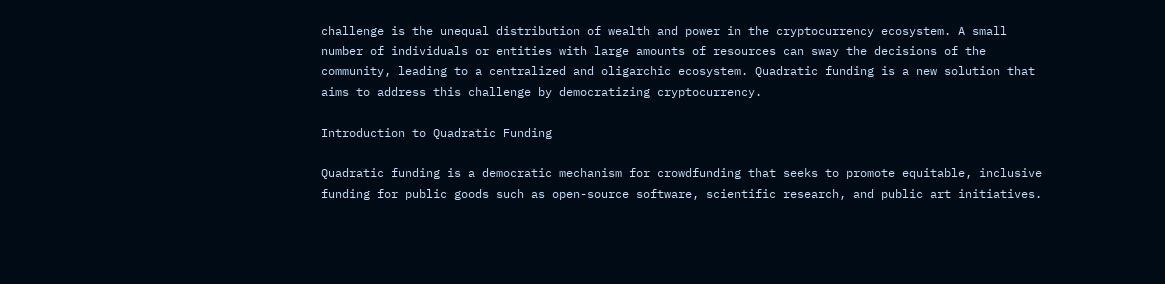challenge is the unequal distribution of wealth and power in the cryptocurrency ecosystem. A small number of individuals or entities with large amounts of resources can sway the decisions of the community, leading to a centralized and oligarchic ecosystem. Quadratic funding is a new solution that aims to address this challenge by democratizing cryptocurrency.

Introduction to Quadratic Funding

Quadratic funding is a democratic mechanism for crowdfunding that seeks to promote equitable, inclusive funding for public goods such as open-source software, scientific research, and public art initiatives.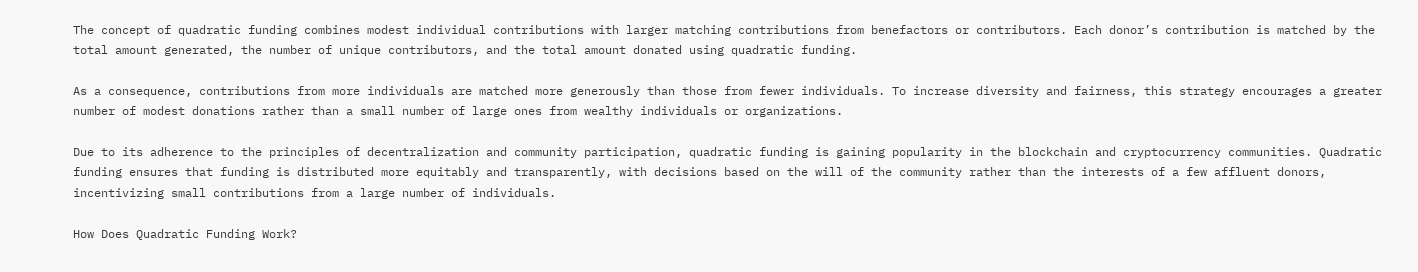The concept of quadratic funding combines modest individual contributions with larger matching contributions from benefactors or contributors. Each donor’s contribution is matched by the total amount generated, the number of unique contributors, and the total amount donated using quadratic funding.

As a consequence, contributions from more individuals are matched more generously than those from fewer individuals. To increase diversity and fairness, this strategy encourages a greater number of modest donations rather than a small number of large ones from wealthy individuals or organizations.

Due to its adherence to the principles of decentralization and community participation, quadratic funding is gaining popularity in the blockchain and cryptocurrency communities. Quadratic funding ensures that funding is distributed more equitably and transparently, with decisions based on the will of the community rather than the interests of a few affluent donors, incentivizing small contributions from a large number of individuals.

How Does Quadratic Funding Work?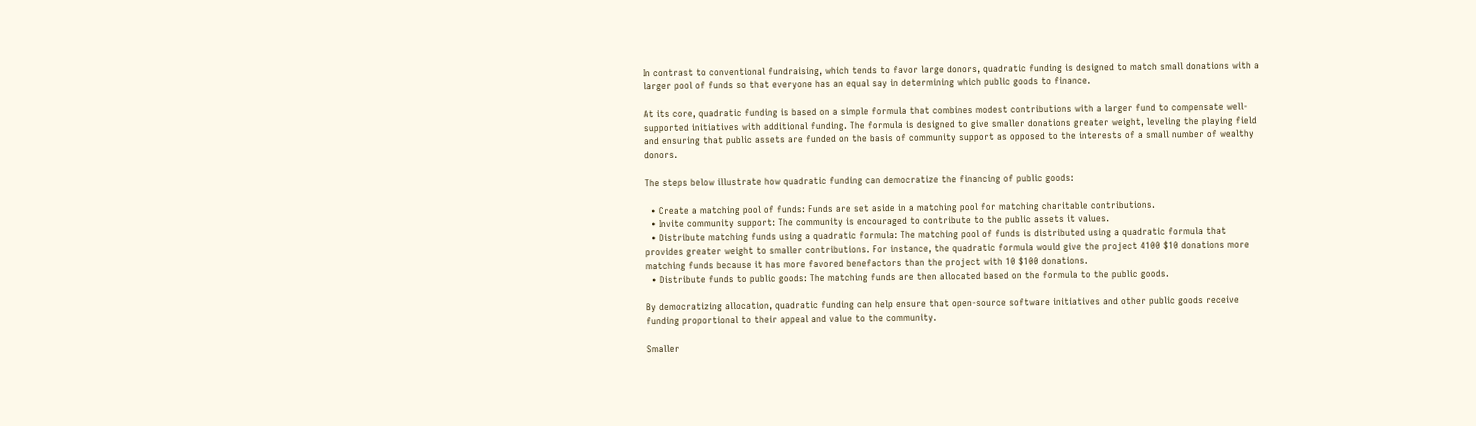In contrast to conventional fundraising, which tends to favor large donors, quadratic funding is designed to match small donations with a larger pool of funds so that everyone has an equal say in determining which public goods to finance.

At its core, quadratic funding is based on a simple formula that combines modest contributions with a larger fund to compensate well-supported initiatives with additional funding. The formula is designed to give smaller donations greater weight, leveling the playing field and ensuring that public assets are funded on the basis of community support as opposed to the interests of a small number of wealthy donors.

The steps below illustrate how quadratic funding can democratize the financing of public goods:

  • Create a matching pool of funds: Funds are set aside in a matching pool for matching charitable contributions.
  • Invite community support: The community is encouraged to contribute to the public assets it values.
  • Distribute matching funds using a quadratic formula: The matching pool of funds is distributed using a quadratic formula that provides greater weight to smaller contributions. For instance, the quadratic formula would give the project 4100 $10 donations more matching funds because it has more favored benefactors than the project with 10 $100 donations.
  • Distribute funds to public goods: The matching funds are then allocated based on the formula to the public goods.

By democratizing allocation, quadratic funding can help ensure that open-source software initiatives and other public goods receive funding proportional to their appeal and value to the community.

Smaller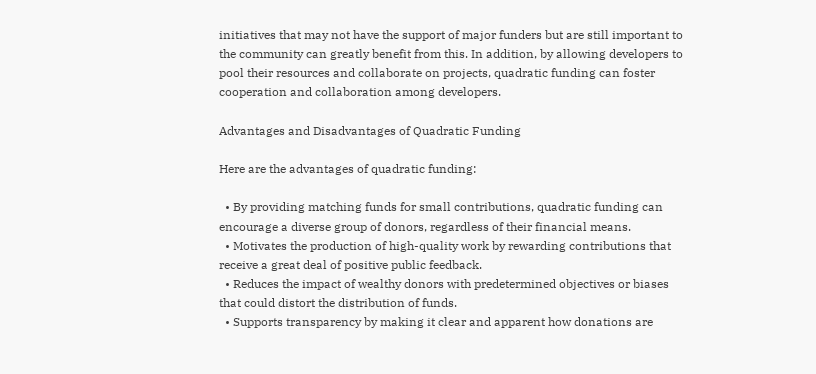initiatives that may not have the support of major funders but are still important to the community can greatly benefit from this. In addition, by allowing developers to pool their resources and collaborate on projects, quadratic funding can foster cooperation and collaboration among developers.

Advantages and Disadvantages of Quadratic Funding

Here are the advantages of quadratic funding:

  • By providing matching funds for small contributions, quadratic funding can encourage a diverse group of donors, regardless of their financial means.
  • Motivates the production of high-quality work by rewarding contributions that receive a great deal of positive public feedback.
  • Reduces the impact of wealthy donors with predetermined objectives or biases that could distort the distribution of funds.
  • Supports transparency by making it clear and apparent how donations are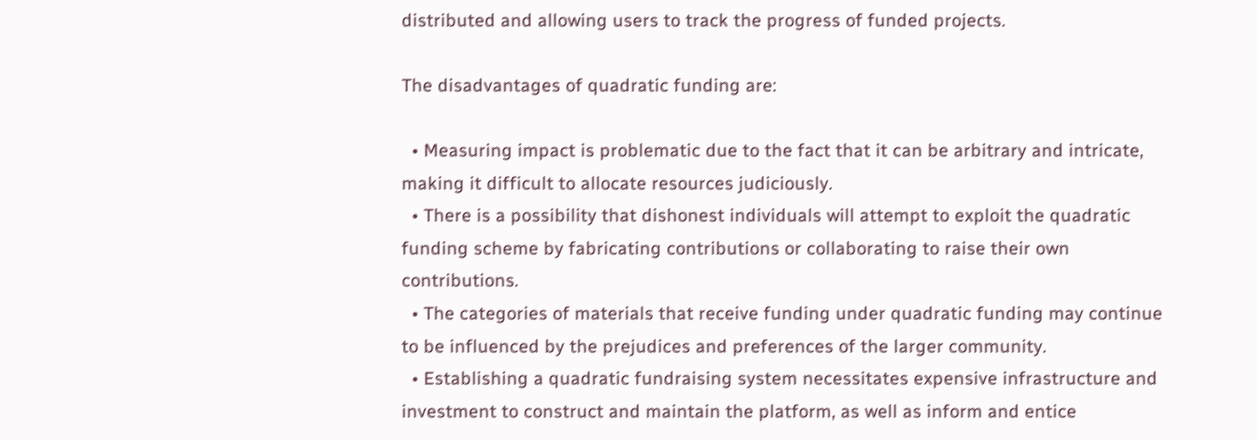distributed and allowing users to track the progress of funded projects.

The disadvantages of quadratic funding are:

  • Measuring impact is problematic due to the fact that it can be arbitrary and intricate, making it difficult to allocate resources judiciously.
  • There is a possibility that dishonest individuals will attempt to exploit the quadratic funding scheme by fabricating contributions or collaborating to raise their own contributions.
  • The categories of materials that receive funding under quadratic funding may continue to be influenced by the prejudices and preferences of the larger community.
  • Establishing a quadratic fundraising system necessitates expensive infrastructure and investment to construct and maintain the platform, as well as inform and entice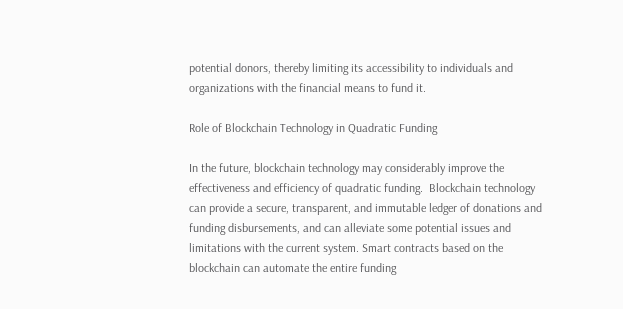potential donors, thereby limiting its accessibility to individuals and organizations with the financial means to fund it.

Role of Blockchain Technology in Quadratic Funding

In the future, blockchain technology may considerably improve the effectiveness and efficiency of quadratic funding.  Blockchain technology can provide a secure, transparent, and immutable ledger of donations and funding disbursements, and can alleviate some potential issues and limitations with the current system. Smart contracts based on the blockchain can automate the entire funding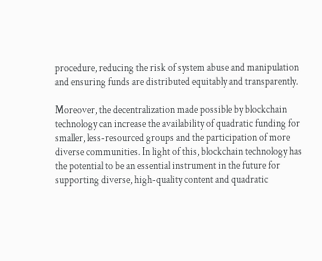procedure, reducing the risk of system abuse and manipulation and ensuring funds are distributed equitably and transparently.

Moreover, the decentralization made possible by blockchain technology can increase the availability of quadratic funding for smaller, less-resourced groups and the participation of more diverse communities. In light of this, blockchain technology has the potential to be an essential instrument in the future for supporting diverse, high-quality content and quadratic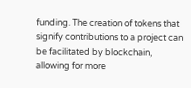funding. The creation of tokens that signify contributions to a project can be facilitated by blockchain, allowing for more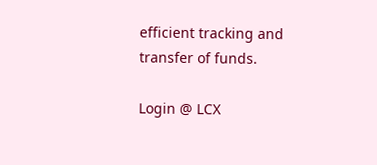efficient tracking and transfer of funds.

Login @ LCX